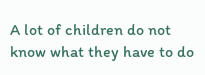A lot of children do not know what they have to do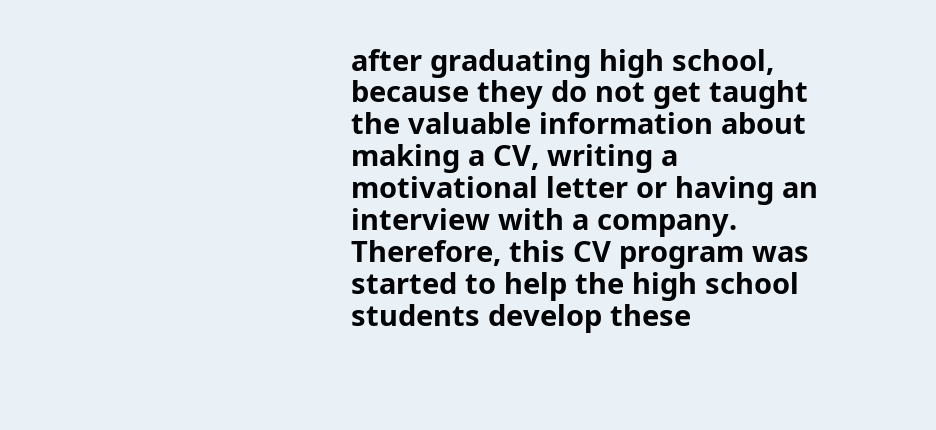after graduating high school, because they do not get taught the valuable information about making a CV, writing a motivational letter or having an interview with a company. Therefore, this CV program was started to help the high school students develop these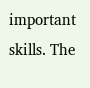important skills. The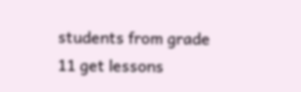students from grade 11 get lessons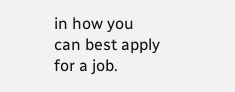in how you can best apply for a job.